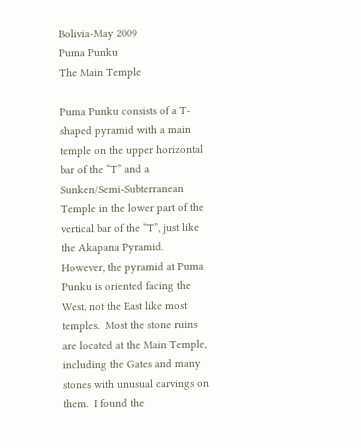Bolivia-May 2009
Puma Punku
The Main Temple

Puma Punku consists of a T-shaped pyramid with a main temple on the upper horizontal bar of the “T” and a Sunken/Semi-Subterranean Temple in the lower part of the vertical bar of the “T”, just like the Akapana Pyramid.  However, the pyramid at Puma Punku is oriented facing the West, not the East like most temples.  Most the stone ruins are located at the Main Temple, including the Gates and many stones with unusual carvings on them.  I found the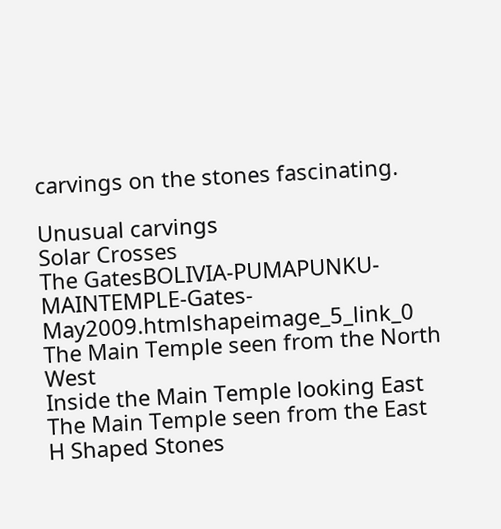carvings on the stones fascinating.

Unusual carvings
Solar Crosses
The GatesBOLIVIA-PUMAPUNKU-MAINTEMPLE-Gates-May2009.htmlshapeimage_5_link_0
The Main Temple seen from the North West
Inside the Main Temple looking East
The Main Temple seen from the East
H Shaped Stones